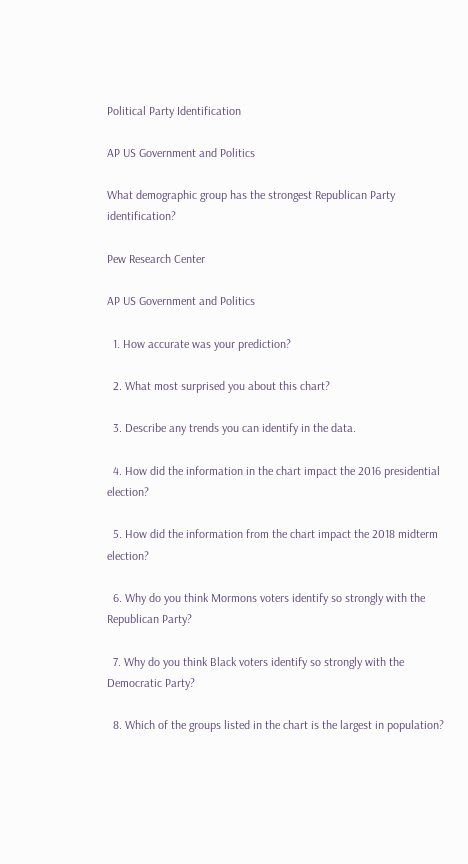Political Party Identification

AP US Government and Politics

What demographic group has the strongest Republican Party identification?

Pew Research Center

AP US Government and Politics

  1. How accurate was your prediction?

  2. What most surprised you about this chart?

  3. Describe any trends you can identify in the data.

  4. How did the information in the chart impact the 2016 presidential election?

  5. How did the information from the chart impact the 2018 midterm election?

  6. Why do you think Mormons voters identify so strongly with the Republican Party?

  7. Why do you think Black voters identify so strongly with the Democratic Party?

  8. Which of the groups listed in the chart is the largest in population?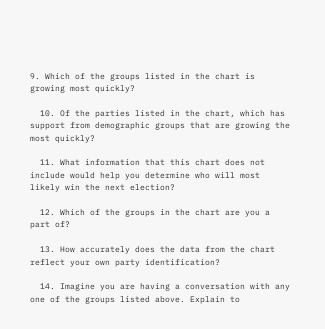9. Which of the groups listed in the chart is growing most quickly?

  10. Of the parties listed in the chart, which has support from demographic groups that are growing the most quickly?

  11. What information that this chart does not include would help you determine who will most likely win the next election?

  12. Which of the groups in the chart are you a part of?

  13. How accurately does the data from the chart reflect your own party identification?

  14. Imagine you are having a conversation with any one of the groups listed above. Explain to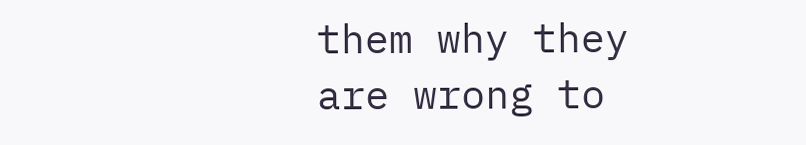them why they are wrong to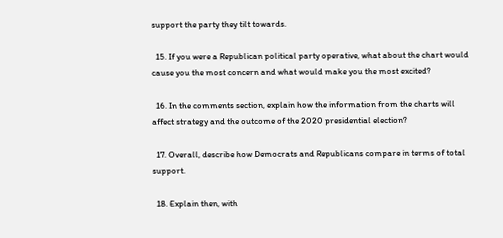support the party they tilt towards.

  15. If you were a Republican political party operative, what about the chart would cause you the most concern and what would make you the most excited?

  16. In the comments section, explain how the information from the charts will affect strategy and the outcome of the 2020 presidential election?

  17. Overall, describe how Democrats and Republicans compare in terms of total support.

  18. Explain then, with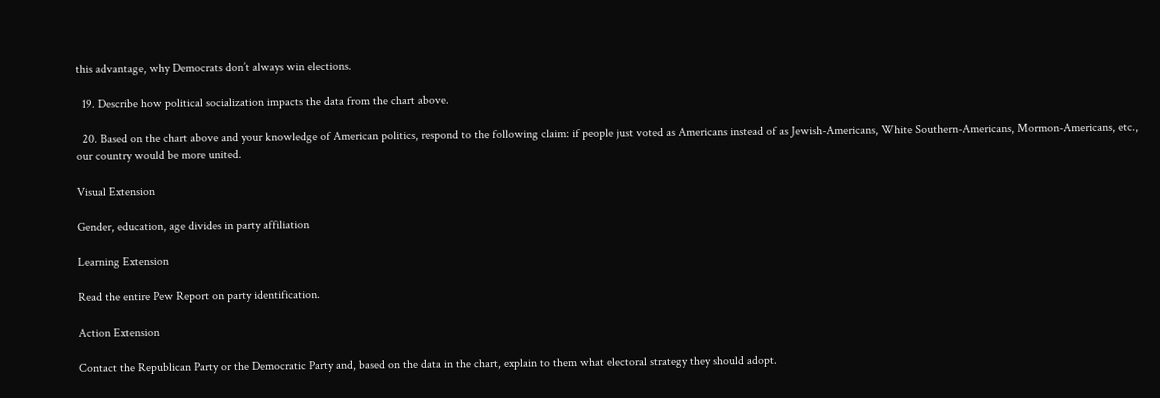this advantage, why Democrats don’t always win elections.

  19. Describe how political socialization impacts the data from the chart above.

  20. Based on the chart above and your knowledge of American politics, respond to the following claim: if people just voted as Americans instead of as Jewish-Americans, White Southern-Americans, Mormon-Americans, etc., our country would be more united.

Visual Extension

Gender, education, age divides in party affiliation

Learning Extension

Read the entire Pew Report on party identification.

Action Extension

Contact the Republican Party or the Democratic Party and, based on the data in the chart, explain to them what electoral strategy they should adopt.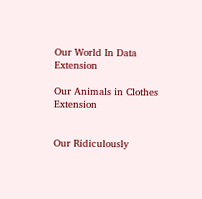Our World In Data Extension

Our Animals in Clothes Extension


Our Ridiculously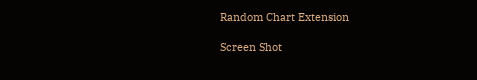Random Chart Extension

Screen Shot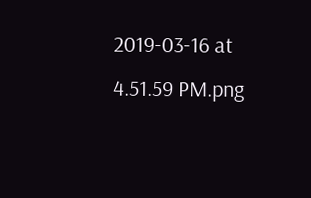2019-03-16 at 4.51.59 PM.png